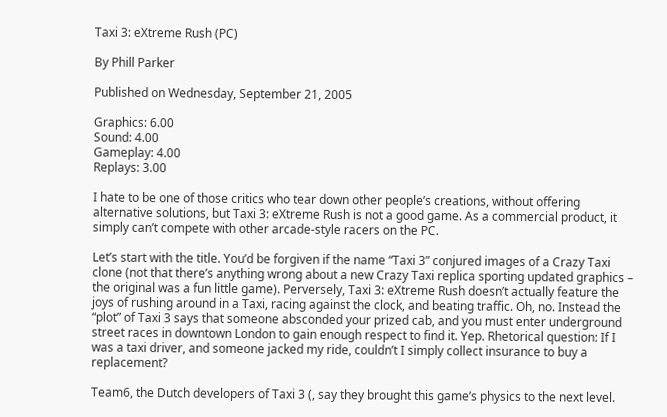Taxi 3: eXtreme Rush (PC)

By Phill Parker

Published on Wednesday, September 21, 2005

Graphics: 6.00
Sound: 4.00
Gameplay: 4.00
Replays: 3.00

I hate to be one of those critics who tear down other people’s creations, without offering alternative solutions, but Taxi 3: eXtreme Rush is not a good game. As a commercial product, it simply can’t compete with other arcade-style racers on the PC.

Let’s start with the title. You’d be forgiven if the name “Taxi 3” conjured images of a Crazy Taxi clone (not that there’s anything wrong about a new Crazy Taxi replica sporting updated graphics – the original was a fun little game). Perversely, Taxi 3: eXtreme Rush doesn’t actually feature the joys of rushing around in a Taxi, racing against the clock, and beating traffic. Oh, no. Instead the “plot” of Taxi 3 says that someone absconded your prized cab, and you must enter underground street races in downtown London to gain enough respect to find it. Yep. Rhetorical question: If I was a taxi driver, and someone jacked my ride, couldn’t I simply collect insurance to buy a replacement?

Team6, the Dutch developers of Taxi 3 (, say they brought this game’s physics to the next level.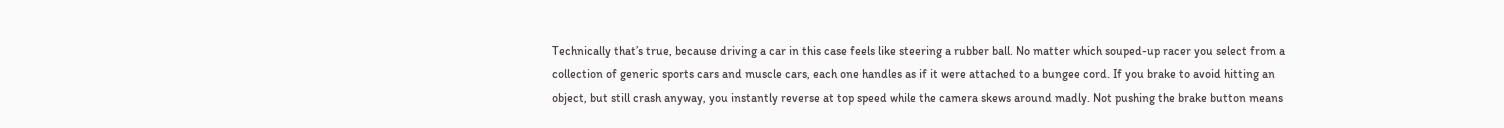Technically that’s true, because driving a car in this case feels like steering a rubber ball. No matter which souped-up racer you select from a collection of generic sports cars and muscle cars, each one handles as if it were attached to a bungee cord. If you brake to avoid hitting an object, but still crash anyway, you instantly reverse at top speed while the camera skews around madly. Not pushing the brake button means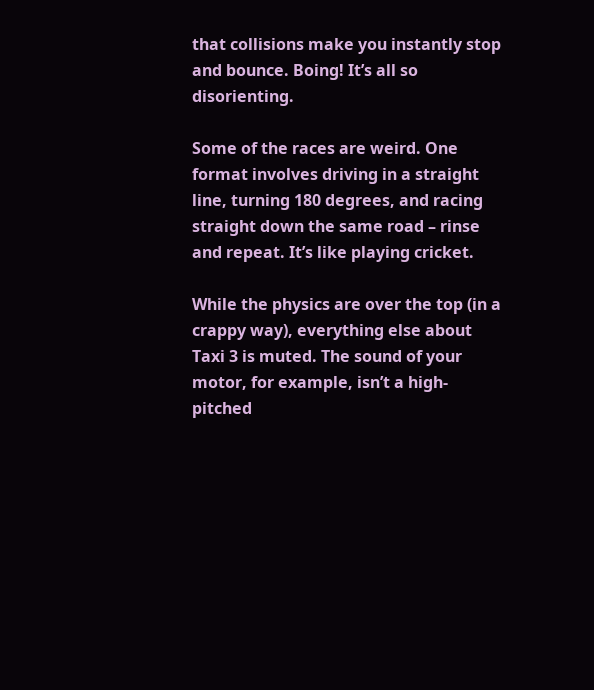that collisions make you instantly stop and bounce. Boing! It’s all so disorienting.

Some of the races are weird. One format involves driving in a straight line, turning 180 degrees, and racing straight down the same road – rinse and repeat. It’s like playing cricket.

While the physics are over the top (in a crappy way), everything else about Taxi 3 is muted. The sound of your motor, for example, isn’t a high-pitched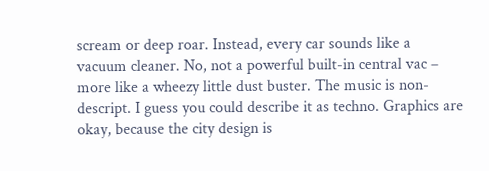scream or deep roar. Instead, every car sounds like a vacuum cleaner. No, not a powerful built-in central vac – more like a wheezy little dust buster. The music is non-descript. I guess you could describe it as techno. Graphics are okay, because the city design is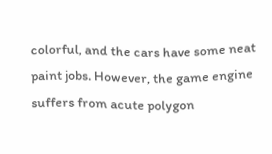colorful, and the cars have some neat paint jobs. However, the game engine suffers from acute polygon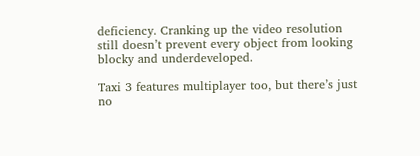deficiency. Cranking up the video resolution still doesn’t prevent every object from looking blocky and underdeveloped.

Taxi 3 features multiplayer too, but there’s just no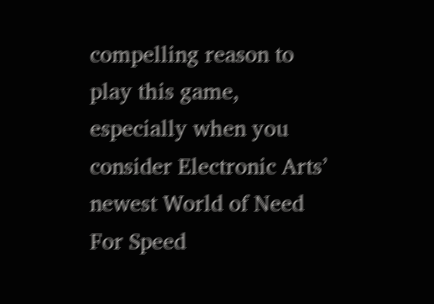compelling reason to play this game, especially when you consider Electronic Arts’ newest World of Need For Speed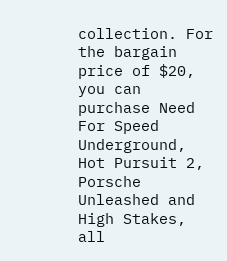collection. For the bargain price of $20, you can purchase Need For Speed Underground, Hot Pursuit 2, Porsche Unleashed and High Stakes, all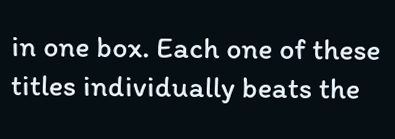in one box. Each one of these titles individually beats the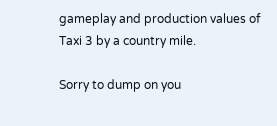gameplay and production values of Taxi 3 by a country mile.

Sorry to dump on you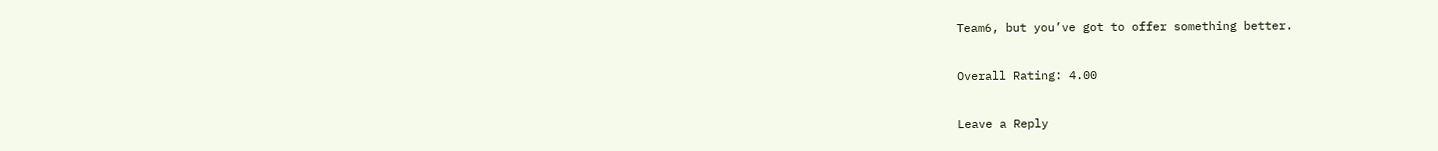Team6, but you’ve got to offer something better.

Overall Rating: 4.00

Leave a Reply